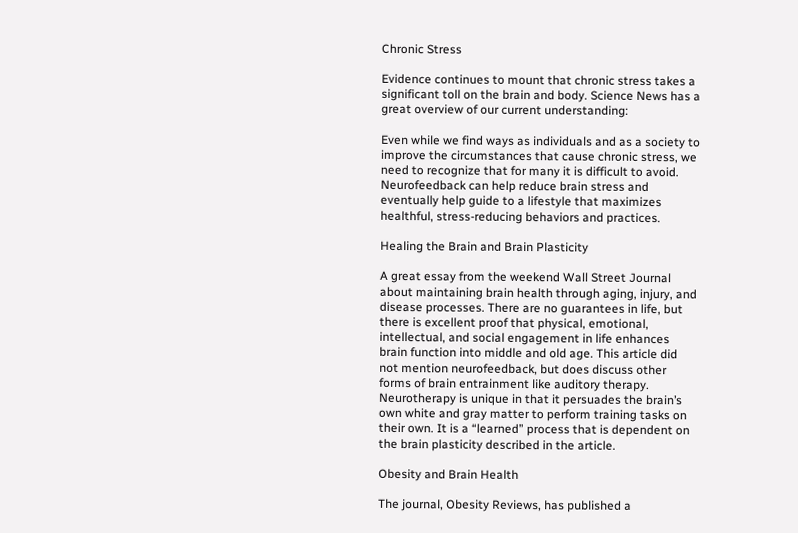Chronic Stress

Evidence continues to mount that chronic stress takes a significant toll on the brain and body. Science News has a great overview of our current understanding:

Even while we find ways as individuals and as a society to improve the circumstances that cause chronic stress, we need to recognize that for many it is difficult to avoid. Neurofeedback can help reduce brain stress and eventually help guide to a lifestyle that maximizes healthful, stress-reducing behaviors and practices.

Healing the Brain and Brain Plasticity

A great essay from the weekend Wall Street Journal about maintaining brain health through aging, injury, and disease processes. There are no guarantees in life, but there is excellent proof that physical, emotional, intellectual, and social engagement in life enhances brain function into middle and old age. This article did not mention neurofeedback, but does discuss other forms of brain entrainment like auditory therapy. Neurotherapy is unique in that it persuades the brain’s own white and gray matter to perform training tasks on their own. It is a “learned” process that is dependent on the brain plasticity described in the article.

Obesity and Brain Health

The journal, Obesity Reviews, has published a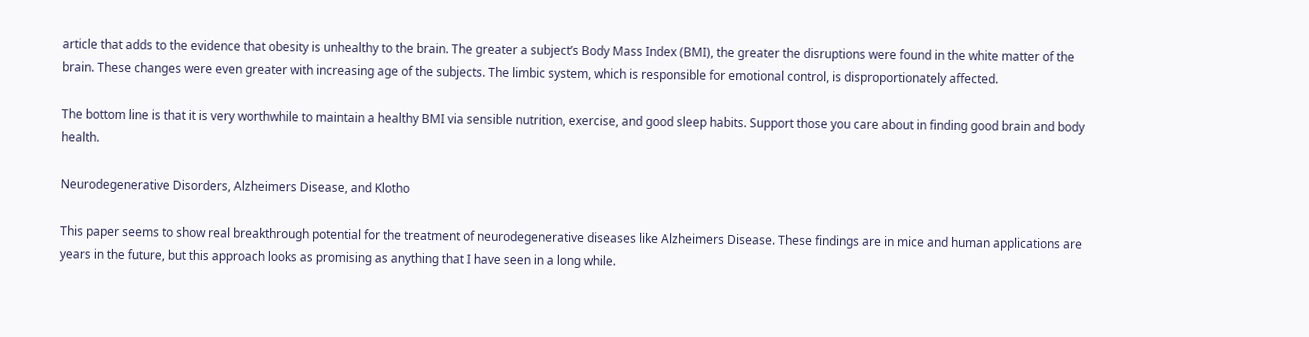article that adds to the evidence that obesity is unhealthy to the brain. The greater a subject’s Body Mass Index (BMI), the greater the disruptions were found in the white matter of the brain. These changes were even greater with increasing age of the subjects. The limbic system, which is responsible for emotional control, is disproportionately affected.

The bottom line is that it is very worthwhile to maintain a healthy BMI via sensible nutrition, exercise, and good sleep habits. Support those you care about in finding good brain and body health.

Neurodegenerative Disorders, Alzheimers Disease, and Klotho

This paper seems to show real breakthrough potential for the treatment of neurodegenerative diseases like Alzheimers Disease. These findings are in mice and human applications are years in the future, but this approach looks as promising as anything that I have seen in a long while.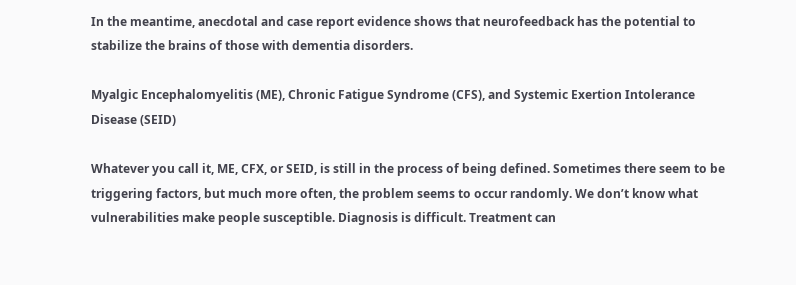In the meantime, anecdotal and case report evidence shows that neurofeedback has the potential to stabilize the brains of those with dementia disorders.

Myalgic Encephalomyelitis (ME), Chronic Fatigue Syndrome (CFS), and Systemic Exertion Intolerance Disease (SEID)

Whatever you call it, ME, CFX, or SEID, is still in the process of being defined. Sometimes there seem to be triggering factors, but much more often, the problem seems to occur randomly. We don’t know what vulnerabilities make people susceptible. Diagnosis is difficult. Treatment can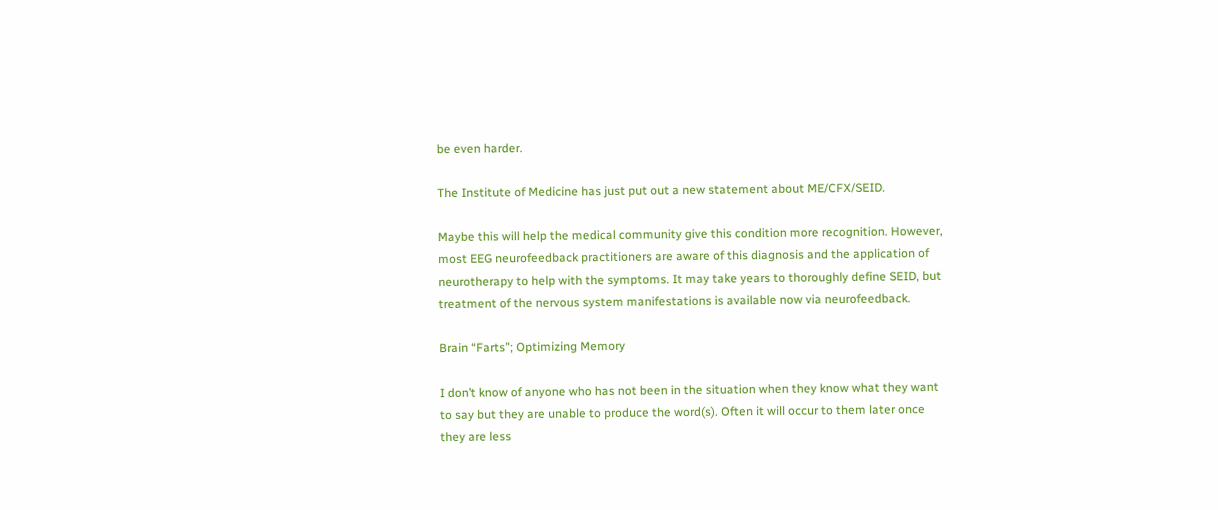be even harder.

The Institute of Medicine has just put out a new statement about ME/CFX/SEID.

Maybe this will help the medical community give this condition more recognition. However, most EEG neurofeedback practitioners are aware of this diagnosis and the application of neurotherapy to help with the symptoms. It may take years to thoroughly define SEID, but treatment of the nervous system manifestations is available now via neurofeedback.

Brain “Farts”; Optimizing Memory

I don’t know of anyone who has not been in the situation when they know what they want to say but they are unable to produce the word(s). Often it will occur to them later once they are less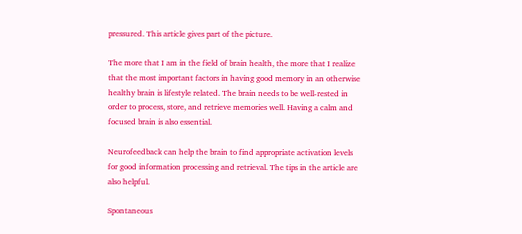pressured. This article gives part of the picture.

The more that I am in the field of brain health, the more that I realize that the most important factors in having good memory in an otherwise healthy brain is lifestyle related. The brain needs to be well-rested in order to process, store, and retrieve memories well. Having a calm and focused brain is also essential.

Neurofeedback can help the brain to find appropriate activation levels for good information processing and retrieval. The tips in the article are also helpful.

Spontaneous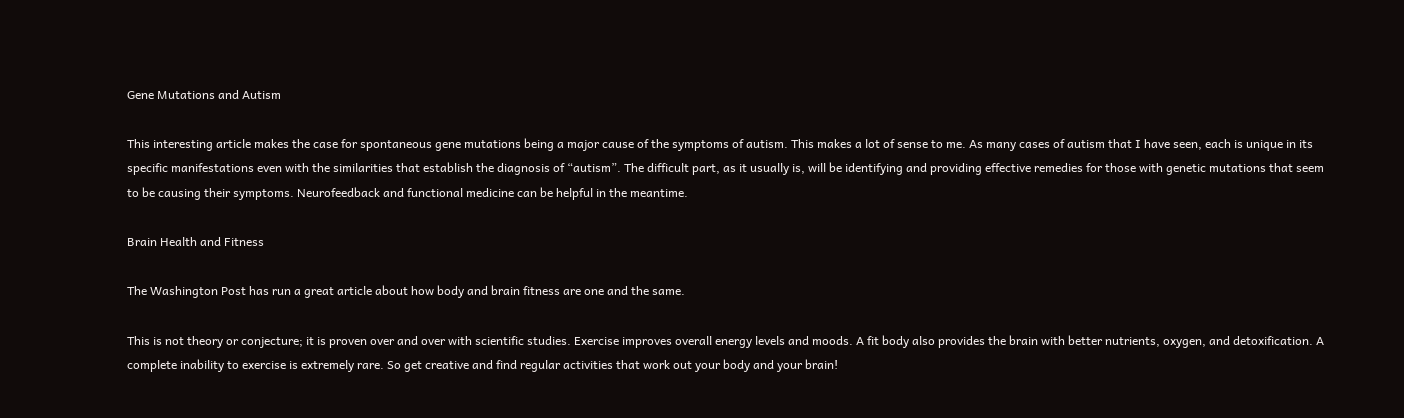Gene Mutations and Autism

This interesting article makes the case for spontaneous gene mutations being a major cause of the symptoms of autism. This makes a lot of sense to me. As many cases of autism that I have seen, each is unique in its specific manifestations even with the similarities that establish the diagnosis of “autism”. The difficult part, as it usually is, will be identifying and providing effective remedies for those with genetic mutations that seem to be causing their symptoms. Neurofeedback and functional medicine can be helpful in the meantime.

Brain Health and Fitness

The Washington Post has run a great article about how body and brain fitness are one and the same.

This is not theory or conjecture; it is proven over and over with scientific studies. Exercise improves overall energy levels and moods. A fit body also provides the brain with better nutrients, oxygen, and detoxification. A complete inability to exercise is extremely rare. So get creative and find regular activities that work out your body and your brain!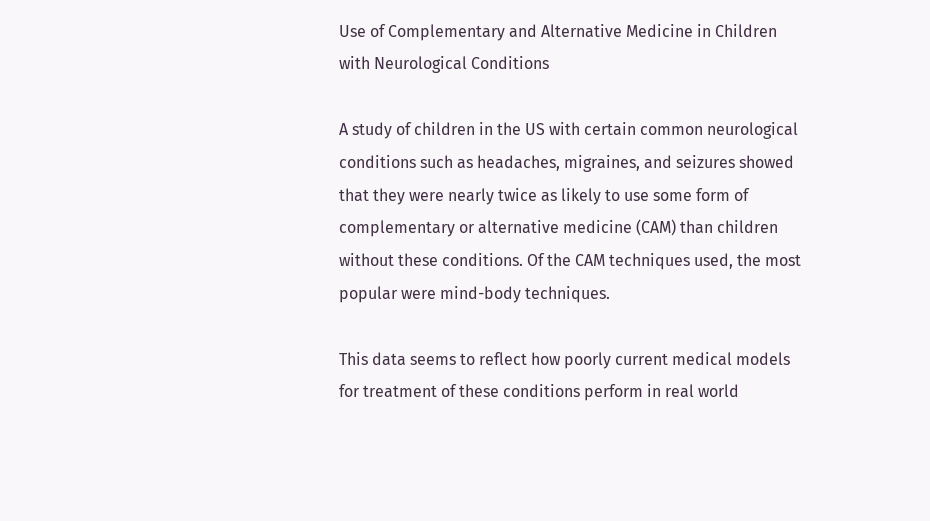Use of Complementary and Alternative Medicine in Children with Neurological Conditions

A study of children in the US with certain common neurological conditions such as headaches, migraines, and seizures showed that they were nearly twice as likely to use some form of complementary or alternative medicine (CAM) than children without these conditions. Of the CAM techniques used, the most popular were mind-body techniques.

This data seems to reflect how poorly current medical models for treatment of these conditions perform in real world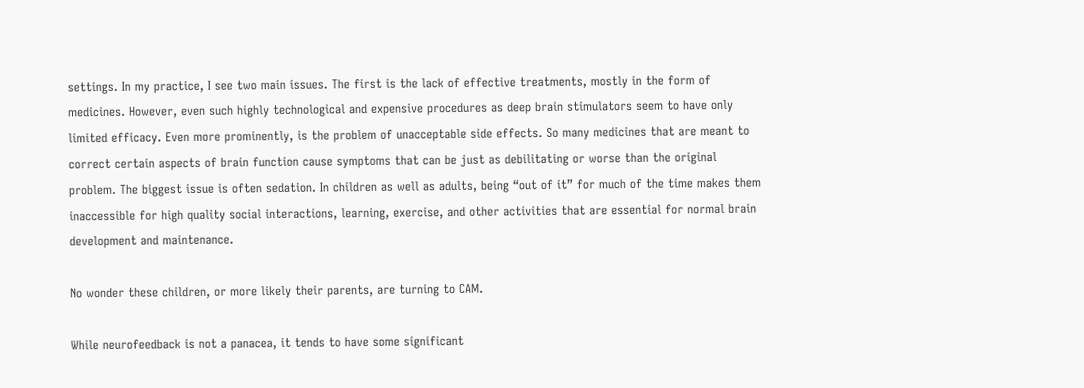settings. In my practice, I see two main issues. The first is the lack of effective treatments, mostly in the form of medicines. However, even such highly technological and expensive procedures as deep brain stimulators seem to have only limited efficacy. Even more prominently, is the problem of unacceptable side effects. So many medicines that are meant to correct certain aspects of brain function cause symptoms that can be just as debilitating or worse than the original problem. The biggest issue is often sedation. In children as well as adults, being “out of it” for much of the time makes them inaccessible for high quality social interactions, learning, exercise, and other activities that are essential for normal brain development and maintenance.

No wonder these children, or more likely their parents, are turning to CAM.

While neurofeedback is not a panacea, it tends to have some significant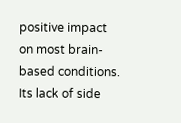positive impact on most brain-based conditions. Its lack of side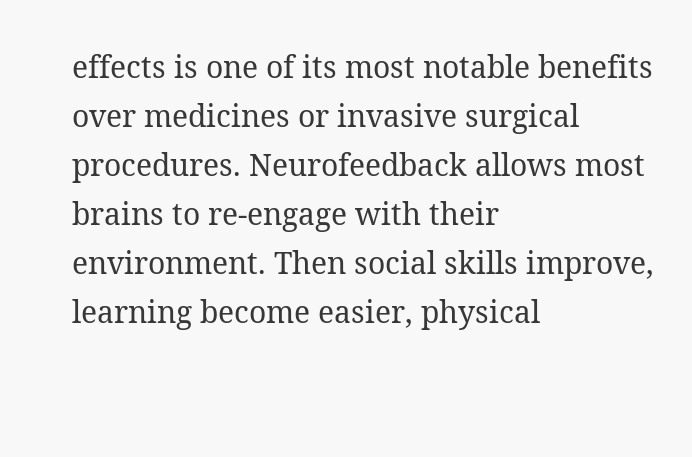effects is one of its most notable benefits over medicines or invasive surgical procedures. Neurofeedback allows most brains to re-engage with their environment. Then social skills improve, learning become easier, physical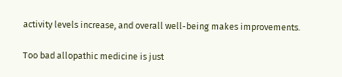activity levels increase, and overall well-being makes improvements.

Too bad allopathic medicine is just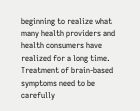beginning to realize what many health providers and health consumers have realized for a long time. Treatment of brain-based symptoms need to be carefully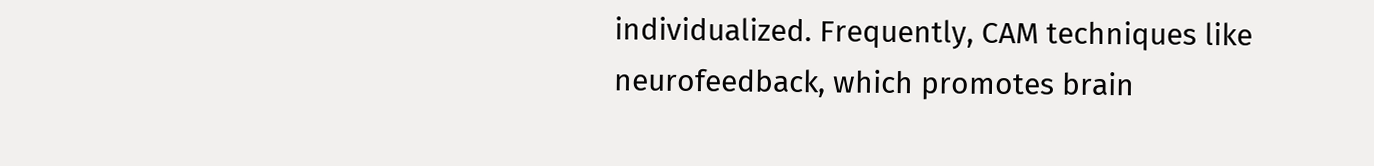individualized. Frequently, CAM techniques like neurofeedback, which promotes brain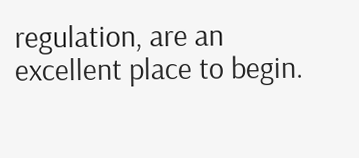regulation, are an excellent place to begin.